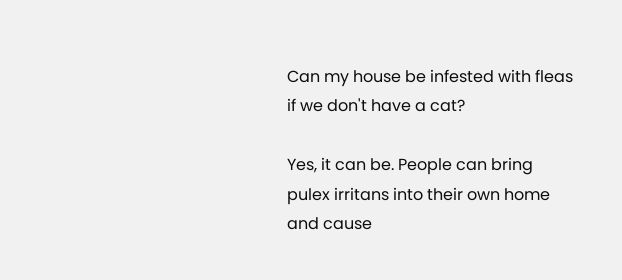Can my house be infested with fleas if we don't have a cat?

Yes, it can be. People can bring pulex irritans into their own home and cause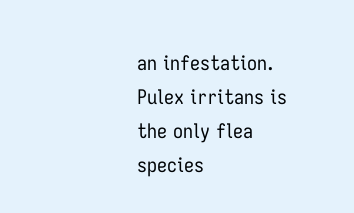an infestation. Pulex irritans is the only flea species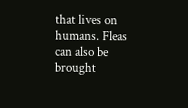that lives on humans. Fleas can also be brought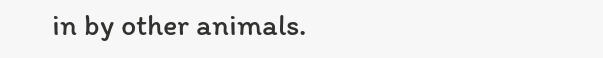in by other animals.